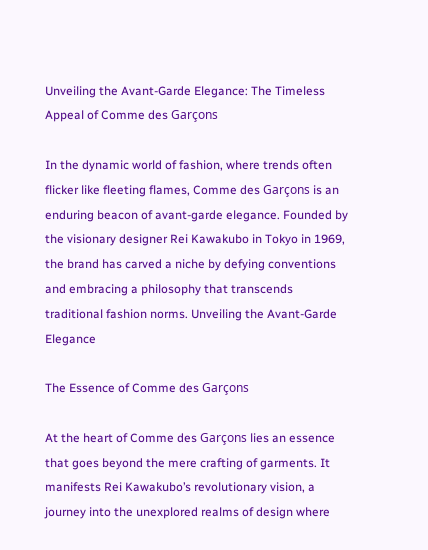Unveiling the Avant-Garde Elegance: The Timeless Appeal of Comme des Garçons

In the dynamic world of fashion, where trends often flicker like fleeting flames, Comme des Garçons is an enduring beacon of avant-garde elegance. Founded by the visionary designer Rei Kawakubo in Tokyo in 1969, the brand has carved a niche by defying conventions and embracing a philosophy that transcends traditional fashion norms. Unveiling the Avant-Garde Elegance

The Essence of Comme des Garçons

At the heart of Comme des Garçons lies an essence that goes beyond the mere crafting of garments. It manifests Rei Kawakubo’s revolutionary vision, a journey into the unexplored realms of design where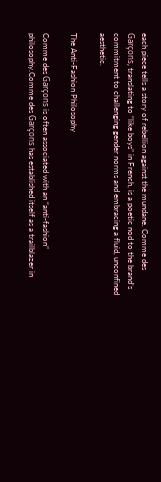each piece tells a story of rebellion against the mundane. Comme des Garçons, translating to “like boys” in French, is a poetic nod to the brand’s commitment to challenging gender norms and embracing a fluid, unconfined aesthetic.

The Anti-Fashion Philosophy

Comme des Garçons is often associated with an “anti-fashion” philosophy.Comme des Garçons has established itself as a trailblazer in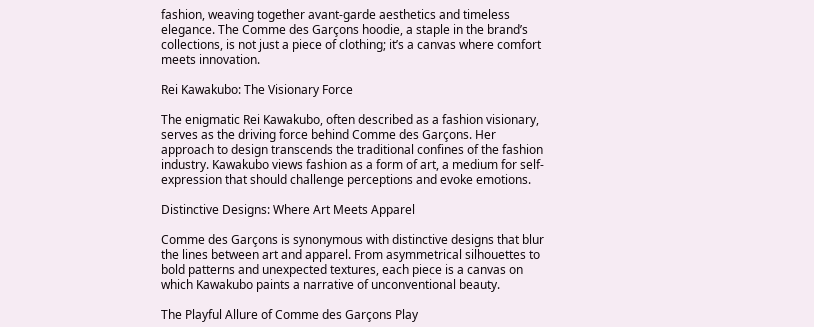fashion, weaving together avant-garde aesthetics and timeless elegance. The Comme des Garçons hoodie, a staple in the brand’s collections, is not just a piece of clothing; it’s a canvas where comfort meets innovation.

Rei Kawakubo: The Visionary Force

The enigmatic Rei Kawakubo, often described as a fashion visionary, serves as the driving force behind Comme des Garçons. Her approach to design transcends the traditional confines of the fashion industry. Kawakubo views fashion as a form of art, a medium for self-expression that should challenge perceptions and evoke emotions.

Distinctive Designs: Where Art Meets Apparel

Comme des Garçons is synonymous with distinctive designs that blur the lines between art and apparel. From asymmetrical silhouettes to bold patterns and unexpected textures, each piece is a canvas on which Kawakubo paints a narrative of unconventional beauty.

The Playful Allure of Comme des Garçons Play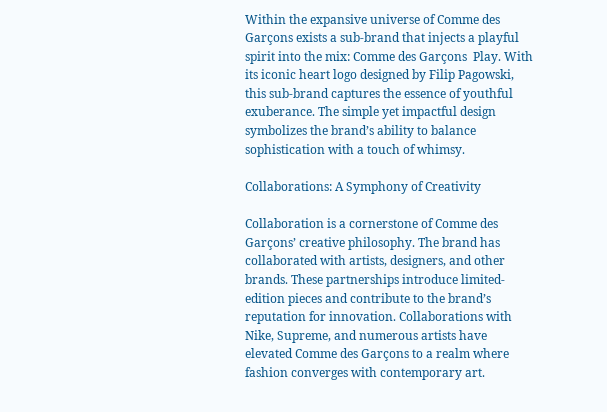Within the expansive universe of Comme des Garçons exists a sub-brand that injects a playful spirit into the mix: Comme des Garçons  Play. With its iconic heart logo designed by Filip Pagowski, this sub-brand captures the essence of youthful exuberance. The simple yet impactful design symbolizes the brand’s ability to balance sophistication with a touch of whimsy.

Collaborations: A Symphony of Creativity

Collaboration is a cornerstone of Comme des Garçons’ creative philosophy. The brand has collaborated with artists, designers, and other brands. These partnerships introduce limited-edition pieces and contribute to the brand’s reputation for innovation. Collaborations with Nike, Supreme, and numerous artists have elevated Comme des Garçons to a realm where fashion converges with contemporary art.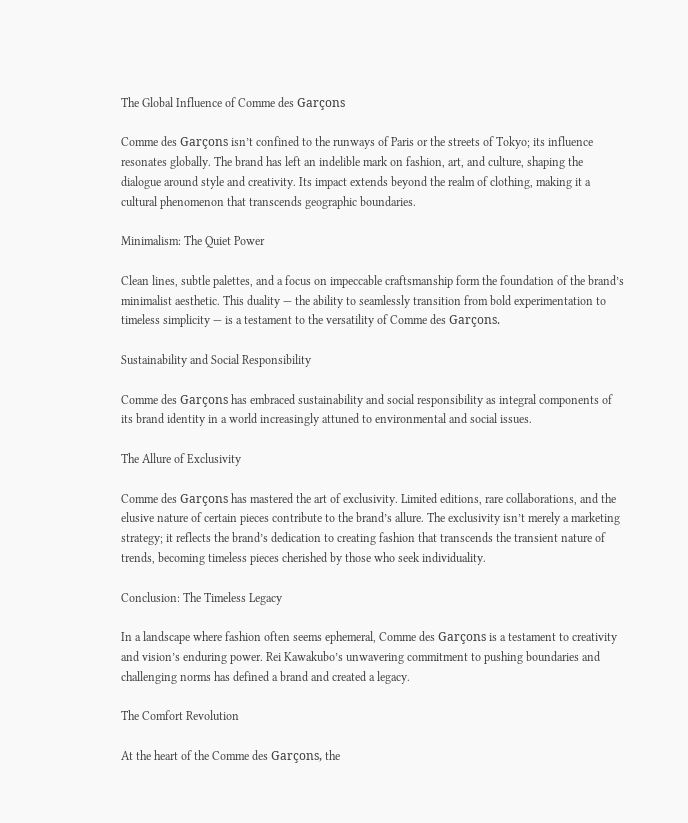The Global Influence of Comme des Garçons

Comme des Garçons isn’t confined to the runways of Paris or the streets of Tokyo; its influence resonates globally. The brand has left an indelible mark on fashion, art, and culture, shaping the dialogue around style and creativity. Its impact extends beyond the realm of clothing, making it a cultural phenomenon that transcends geographic boundaries.

Minimalism: The Quiet Power

Clean lines, subtle palettes, and a focus on impeccable craftsmanship form the foundation of the brand’s minimalist aesthetic. This duality — the ability to seamlessly transition from bold experimentation to timeless simplicity — is a testament to the versatility of Comme des Garçons.

Sustainability and Social Responsibility

Comme des Garçons has embraced sustainability and social responsibility as integral components of its brand identity in a world increasingly attuned to environmental and social issues.

The Allure of Exclusivity

Comme des Garçons has mastered the art of exclusivity. Limited editions, rare collaborations, and the elusive nature of certain pieces contribute to the brand’s allure. The exclusivity isn’t merely a marketing strategy; it reflects the brand’s dedication to creating fashion that transcends the transient nature of trends, becoming timeless pieces cherished by those who seek individuality.

Conclusion: The Timeless Legacy

In a landscape where fashion often seems ephemeral, Comme des Garçons is a testament to creativity and vision’s enduring power. Rei Kawakubo’s unwavering commitment to pushing boundaries and challenging norms has defined a brand and created a legacy.

The Comfort Revolution

At the heart of the Comme des Garçons, the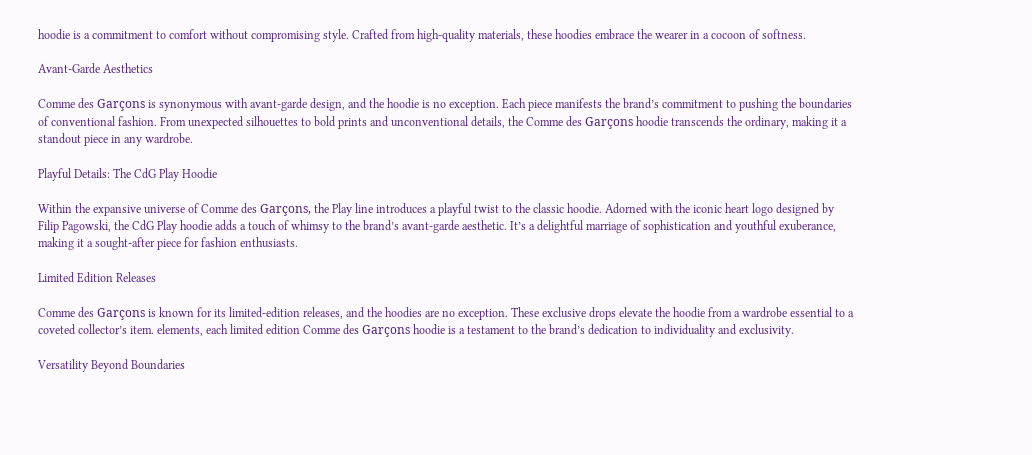hoodie is a commitment to comfort without compromising style. Crafted from high-quality materials, these hoodies embrace the wearer in a cocoon of softness.

Avant-Garde Aesthetics

Comme des Garçons is synonymous with avant-garde design, and the hoodie is no exception. Each piece manifests the brand’s commitment to pushing the boundaries of conventional fashion. From unexpected silhouettes to bold prints and unconventional details, the Comme des Garçons hoodie transcends the ordinary, making it a standout piece in any wardrobe.

Playful Details: The CdG Play Hoodie

Within the expansive universe of Comme des Garçons, the Play line introduces a playful twist to the classic hoodie. Adorned with the iconic heart logo designed by Filip Pagowski, the CdG Play hoodie adds a touch of whimsy to the brand’s avant-garde aesthetic. It’s a delightful marriage of sophistication and youthful exuberance, making it a sought-after piece for fashion enthusiasts.

Limited Edition Releases

Comme des Garçons is known for its limited-edition releases, and the hoodies are no exception. These exclusive drops elevate the hoodie from a wardrobe essential to a coveted collector’s item. elements, each limited edition Comme des Garçons hoodie is a testament to the brand’s dedication to individuality and exclusivity.

Versatility Beyond Boundaries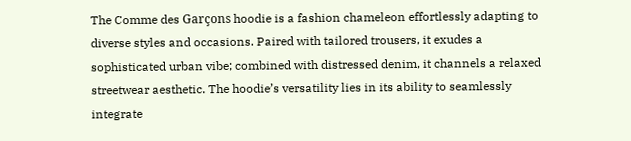The Comme des Garçons hoodie is a fashion chameleon effortlessly adapting to diverse styles and occasions. Paired with tailored trousers, it exudes a sophisticated urban vibe; combined with distressed denim, it channels a relaxed streetwear aesthetic. The hoodie’s versatility lies in its ability to seamlessly integrate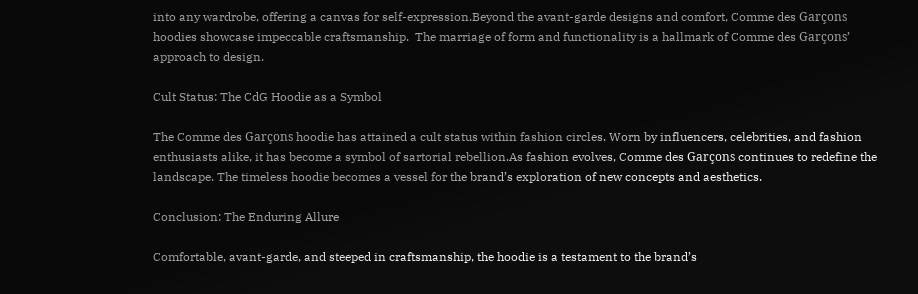into any wardrobe, offering a canvas for self-expression.Beyond the avant-garde designs and comfort, Comme des Garçons hoodies showcase impeccable craftsmanship.  The marriage of form and functionality is a hallmark of Comme des Garçons’ approach to design.

Cult Status: The CdG Hoodie as a Symbol

The Comme des Garçons hoodie has attained a cult status within fashion circles. Worn by influencers, celebrities, and fashion enthusiasts alike, it has become a symbol of sartorial rebellion.As fashion evolves, Comme des Garçons continues to redefine the landscape. The timeless hoodie becomes a vessel for the brand’s exploration of new concepts and aesthetics.

Conclusion: The Enduring Allure

Comfortable, avant-garde, and steeped in craftsmanship, the hoodie is a testament to the brand’s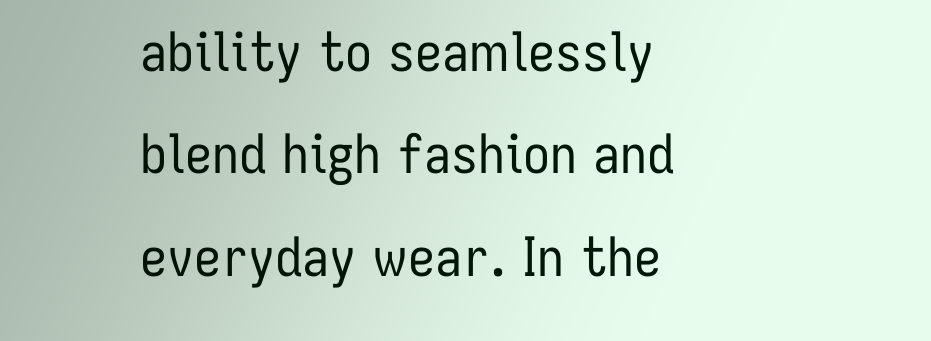ability to seamlessly blend high fashion and everyday wear. In the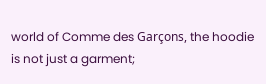world of Comme des Garçons, the hoodie is not just a garment;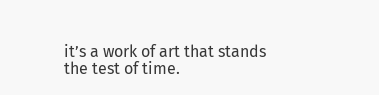it’s a work of art that stands the test of time.